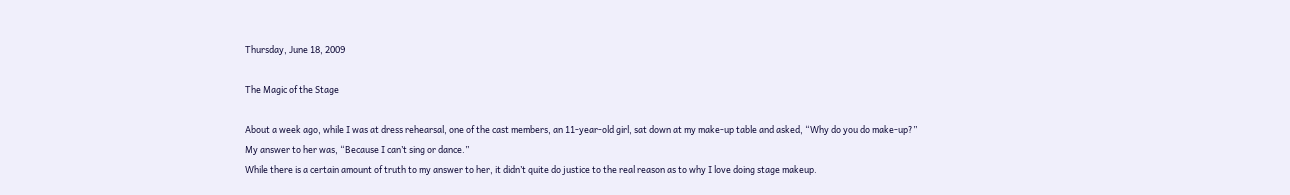Thursday, June 18, 2009

The Magic of the Stage

About a week ago, while I was at dress rehearsal, one of the cast members, an 11-year-old girl, sat down at my make-up table and asked, “Why do you do make-up?”
My answer to her was, “Because I can’t sing or dance.”
While there is a certain amount of truth to my answer to her, it didn’t quite do justice to the real reason as to why I love doing stage makeup.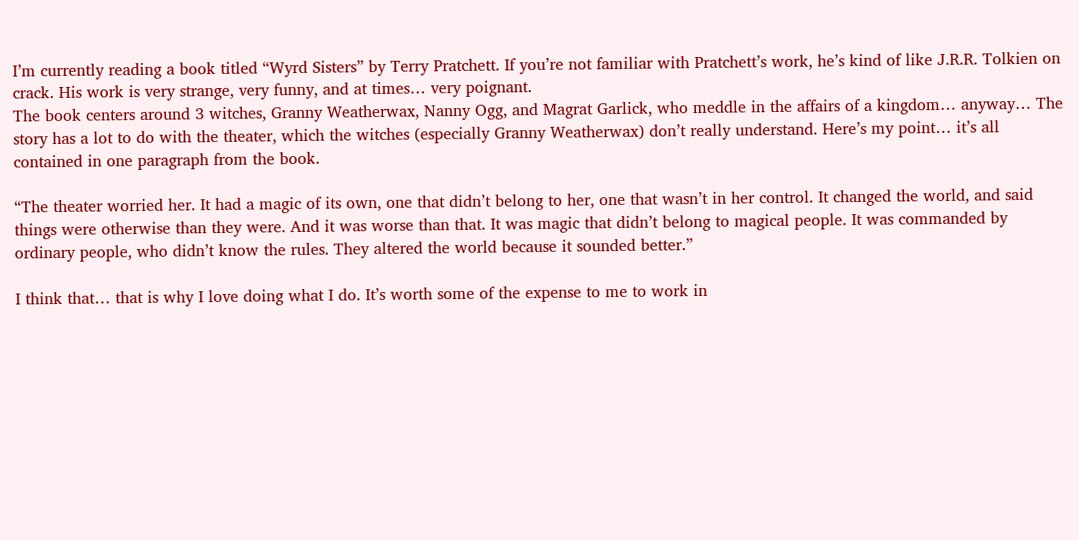I’m currently reading a book titled “Wyrd Sisters” by Terry Pratchett. If you’re not familiar with Pratchett’s work, he’s kind of like J.R.R. Tolkien on crack. His work is very strange, very funny, and at times… very poignant.
The book centers around 3 witches, Granny Weatherwax, Nanny Ogg, and Magrat Garlick, who meddle in the affairs of a kingdom… anyway… The story has a lot to do with the theater, which the witches (especially Granny Weatherwax) don’t really understand. Here’s my point… it’s all contained in one paragraph from the book.

“The theater worried her. It had a magic of its own, one that didn’t belong to her, one that wasn’t in her control. It changed the world, and said things were otherwise than they were. And it was worse than that. It was magic that didn’t belong to magical people. It was commanded by ordinary people, who didn’t know the rules. They altered the world because it sounded better.”

I think that… that is why I love doing what I do. It’s worth some of the expense to me to work in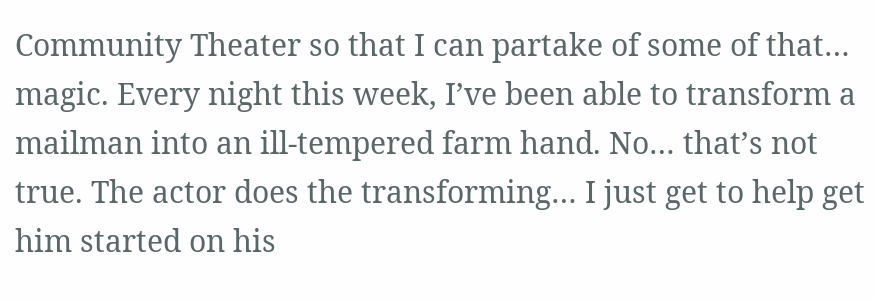Community Theater so that I can partake of some of that… magic. Every night this week, I’ve been able to transform a mailman into an ill-tempered farm hand. No… that’s not true. The actor does the transforming… I just get to help get him started on his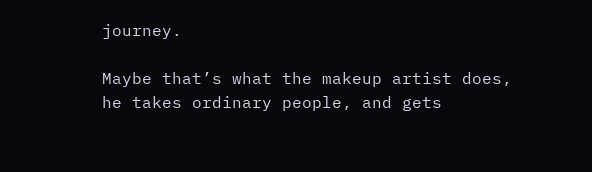journey.

Maybe that’s what the makeup artist does, he takes ordinary people, and gets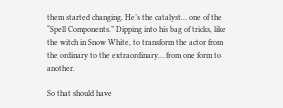them started changing. He’s the catalyst… one of the “Spell Components.” Dipping into his bag of tricks, like the witch in Snow White, to transform the actor from the ordinary to the extraordinary… from one form to another.

So that should have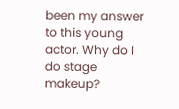been my answer to this young actor. Why do I do stage makeup?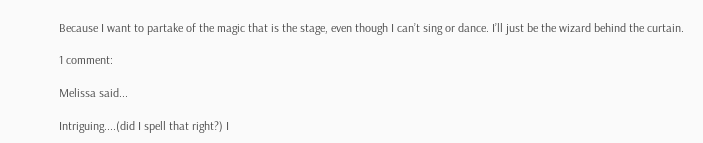Because I want to partake of the magic that is the stage, even though I can’t sing or dance. I’ll just be the wizard behind the curtain.

1 comment:

Melissa said...

Intriguing....(did I spell that right?) I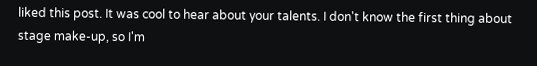liked this post. It was cool to hear about your talents. I don't know the first thing about stage make-up, so I'm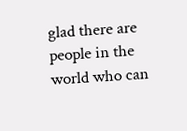glad there are people in the world who can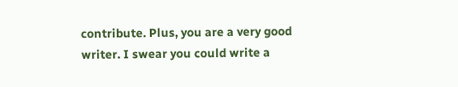contribute. Plus, you are a very good writer. I swear you could write a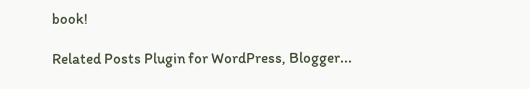book!

Related Posts Plugin for WordPress, Blogger...